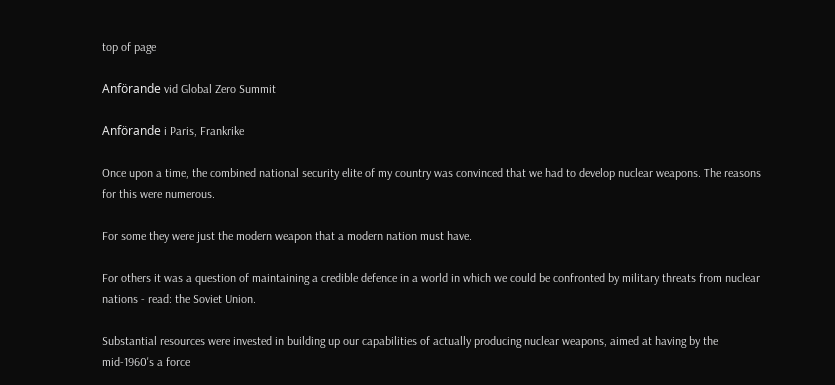top of page

Anförande vid Global Zero Summit

Anförande i Paris, Frankrike

Once upon a time, the combined national security elite of my country was convinced that we had to develop nuclear weapons. The reasons for this were numerous.

For some they were just the modern weapon that a modern nation must have.

For others it was a question of maintaining a credible defence in a world in which we could be confronted by military threats from nuclear nations - read: the Soviet Union.

Substantial resources were invested in building up our capabilities of actually producing nuclear weapons, aimed at having by the mid-1960's a force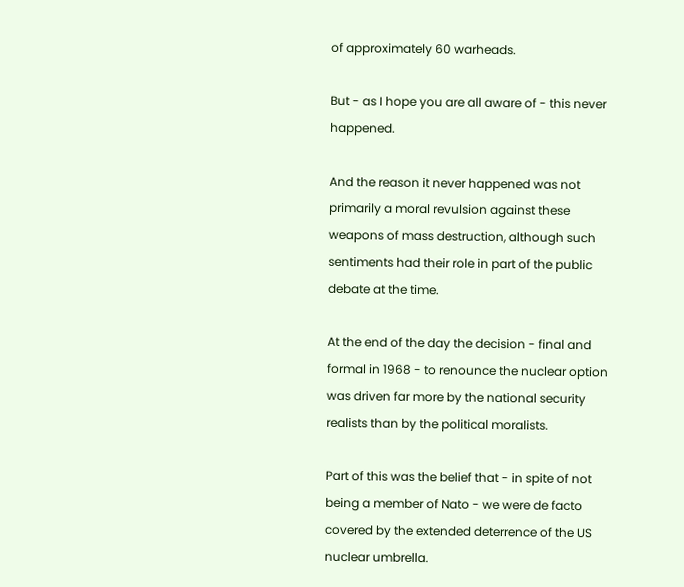of approximately 60 warheads.

But - as I hope you are all aware of - this never happened.

And the reason it never happened was not primarily a moral revulsion against these weapons of mass destruction, although such sentiments had their role in part of the public debate at the time.

At the end of the day the decision - final and formal in 1968 - to renounce the nuclear option was driven far more by the national security realists than by the political moralists.

Part of this was the belief that - in spite of not being a member of Nato - we were de facto covered by the extended deterrence of the US nuclear umbrella.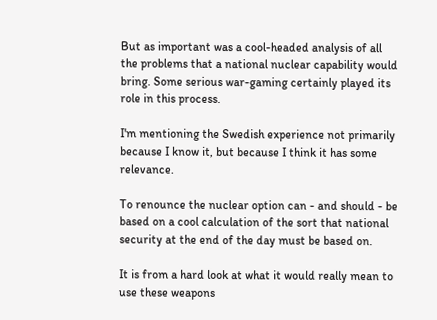But as important was a cool-headed analysis of all the problems that a national nuclear capability would bring. Some serious war-gaming certainly played its role in this process.

I'm mentioning the Swedish experience not primarily because I know it, but because I think it has some relevance.

To renounce the nuclear option can - and should - be based on a cool calculation of the sort that national security at the end of the day must be based on.

It is from a hard look at what it would really mean to use these weapons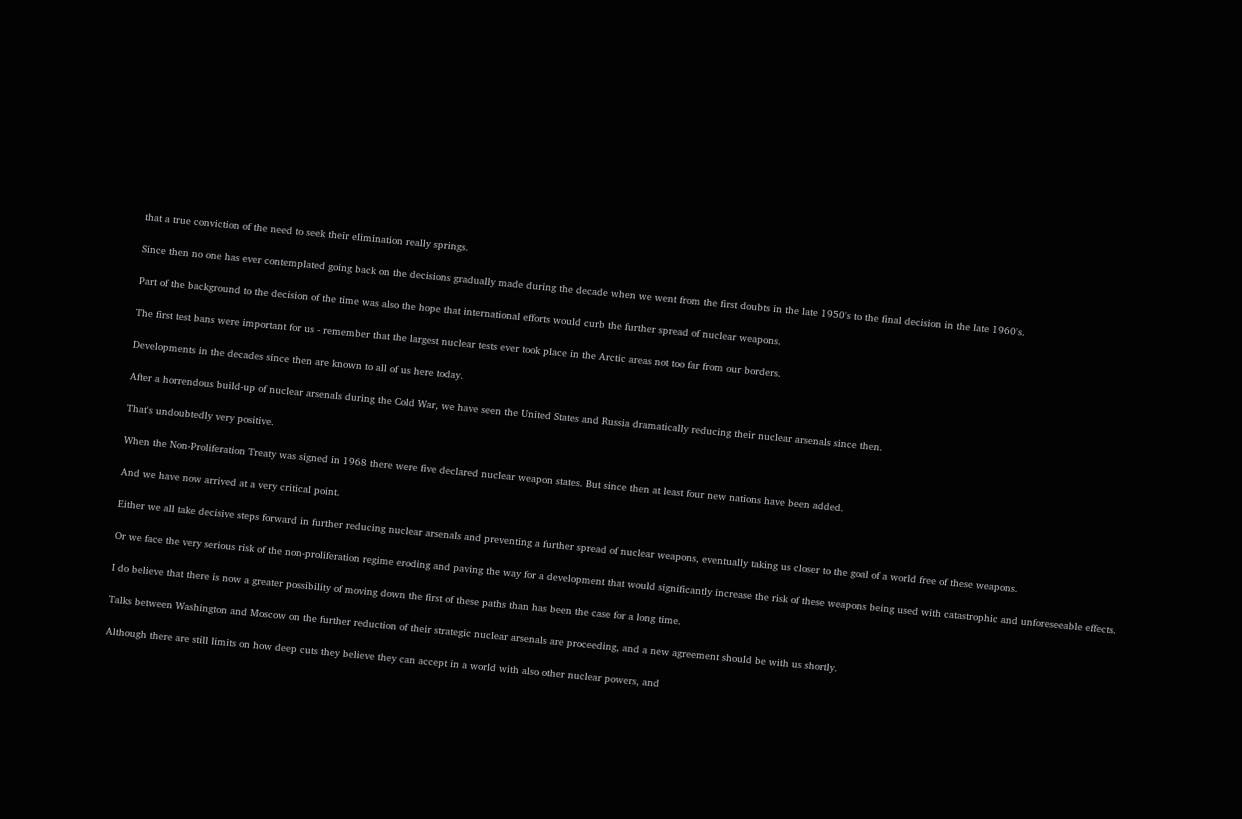that a true conviction of the need to seek their elimination really springs.

Since then no one has ever contemplated going back on the decisions gradually made during the decade when we went from the first doubts in the late 1950's to the final decision in the late 1960's.

Part of the background to the decision of the time was also the hope that international efforts would curb the further spread of nuclear weapons.

The first test bans were important for us - remember that the largest nuclear tests ever took place in the Arctic areas not too far from our borders.

Developments in the decades since then are known to all of us here today.

After a horrendous build-up of nuclear arsenals during the Cold War, we have seen the United States and Russia dramatically reducing their nuclear arsenals since then.

That's undoubtedly very positive.

When the Non-Proliferation Treaty was signed in 1968 there were five declared nuclear weapon states. But since then at least four new nations have been added.

And we have now arrived at a very critical point.

Either we all take decisive steps forward in further reducing nuclear arsenals and preventing a further spread of nuclear weapons, eventually taking us closer to the goal of a world free of these weapons.

Or we face the very serious risk of the non-proliferation regime eroding and paving the way for a development that would significantly increase the risk of these weapons being used with catastrophic and unforeseeable effects.

I do believe that there is now a greater possibility of moving down the first of these paths than has been the case for a long time.

Talks between Washington and Moscow on the further reduction of their strategic nuclear arsenals are proceeding, and a new agreement should be with us shortly.

Although there are still limits on how deep cuts they believe they can accept in a world with also other nuclear powers, and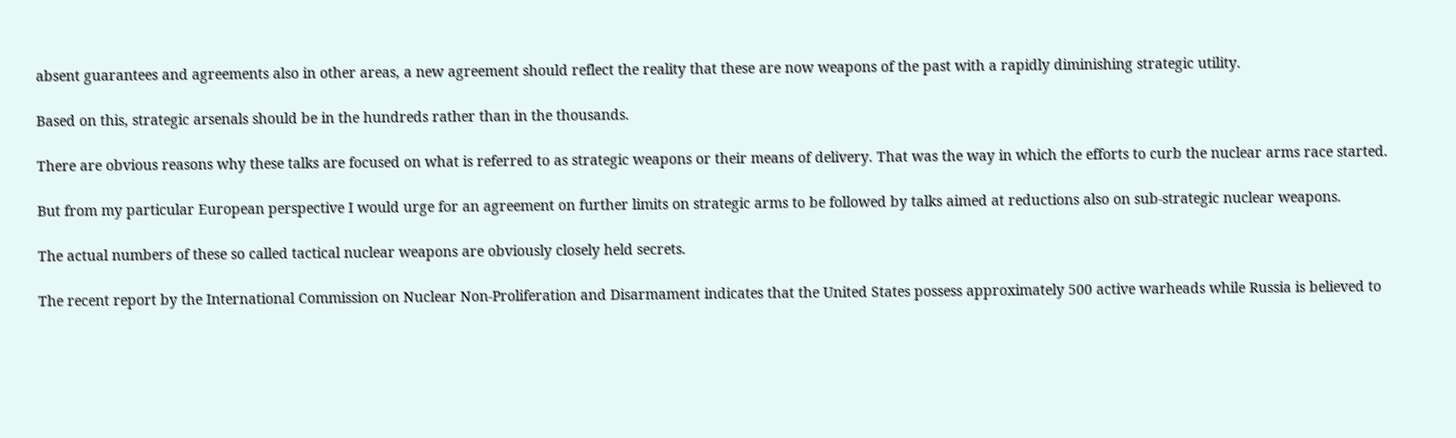absent guarantees and agreements also in other areas, a new agreement should reflect the reality that these are now weapons of the past with a rapidly diminishing strategic utility.

Based on this, strategic arsenals should be in the hundreds rather than in the thousands.

There are obvious reasons why these talks are focused on what is referred to as strategic weapons or their means of delivery. That was the way in which the efforts to curb the nuclear arms race started.

But from my particular European perspective I would urge for an agreement on further limits on strategic arms to be followed by talks aimed at reductions also on sub-strategic nuclear weapons.

The actual numbers of these so called tactical nuclear weapons are obviously closely held secrets.

The recent report by the International Commission on Nuclear Non-Proliferation and Disarmament indicates that the United States possess approximately 500 active warheads while Russia is believed to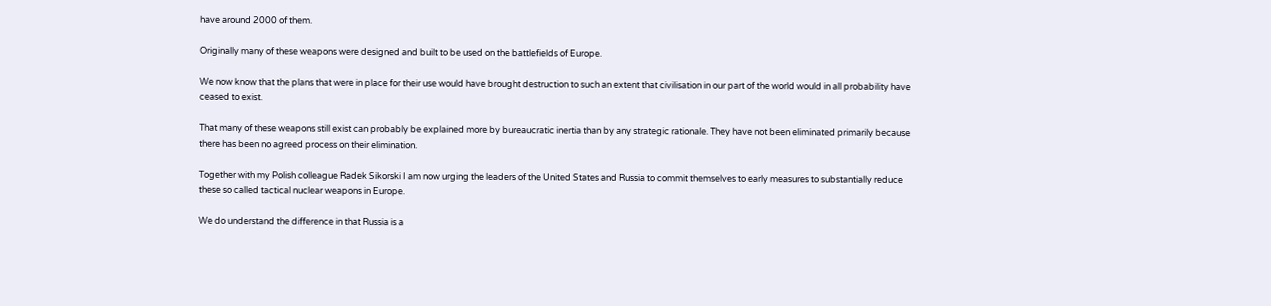have around 2000 of them.

Originally many of these weapons were designed and built to be used on the battlefields of Europe.

We now know that the plans that were in place for their use would have brought destruction to such an extent that civilisation in our part of the world would in all probability have ceased to exist.

That many of these weapons still exist can probably be explained more by bureaucratic inertia than by any strategic rationale. They have not been eliminated primarily because there has been no agreed process on their elimination.

Together with my Polish colleague Radek Sikorski I am now urging the leaders of the United States and Russia to commit themselves to early measures to substantially reduce these so called tactical nuclear weapons in Europe.

We do understand the difference in that Russia is a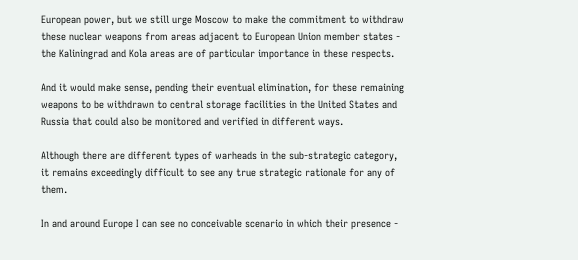European power, but we still urge Moscow to make the commitment to withdraw these nuclear weapons from areas adjacent to European Union member states - the Kaliningrad and Kola areas are of particular importance in these respects.

And it would make sense, pending their eventual elimination, for these remaining weapons to be withdrawn to central storage facilities in the United States and Russia that could also be monitored and verified in different ways.

Although there are different types of warheads in the sub-strategic category, it remains exceedingly difficult to see any true strategic rationale for any of them.

In and around Europe I can see no conceivable scenario in which their presence -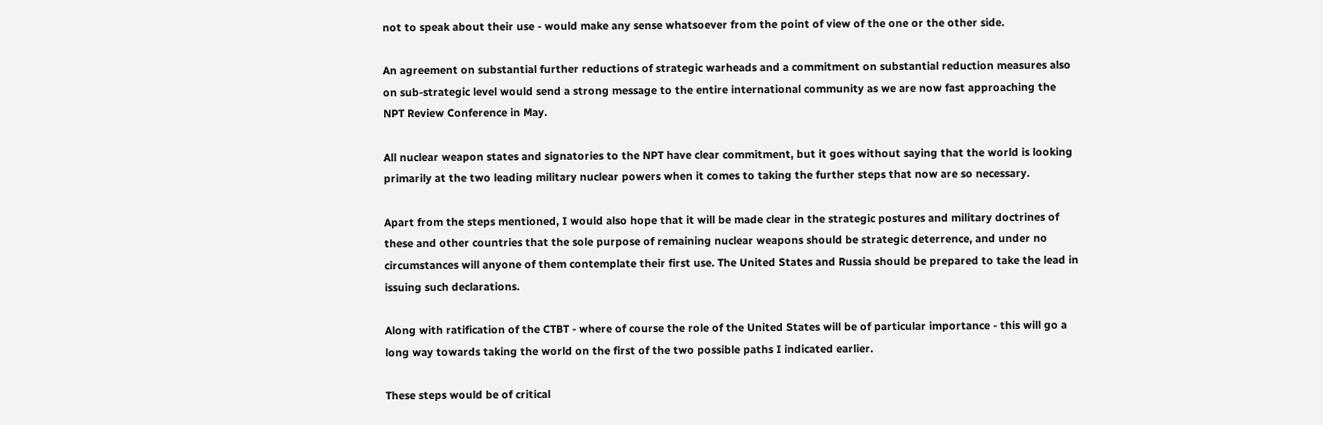not to speak about their use - would make any sense whatsoever from the point of view of the one or the other side.

An agreement on substantial further reductions of strategic warheads and a commitment on substantial reduction measures also on sub-strategic level would send a strong message to the entire international community as we are now fast approaching the NPT Review Conference in May.

All nuclear weapon states and signatories to the NPT have clear commitment, but it goes without saying that the world is looking primarily at the two leading military nuclear powers when it comes to taking the further steps that now are so necessary.

Apart from the steps mentioned, I would also hope that it will be made clear in the strategic postures and military doctrines of these and other countries that the sole purpose of remaining nuclear weapons should be strategic deterrence, and under no circumstances will anyone of them contemplate their first use. The United States and Russia should be prepared to take the lead in issuing such declarations.

Along with ratification of the CTBT - where of course the role of the United States will be of particular importance - this will go a long way towards taking the world on the first of the two possible paths I indicated earlier.

These steps would be of critical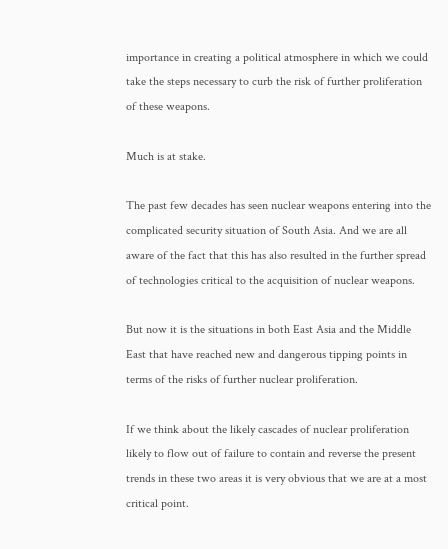importance in creating a political atmosphere in which we could take the steps necessary to curb the risk of further proliferation of these weapons.

Much is at stake.

The past few decades has seen nuclear weapons entering into the complicated security situation of South Asia. And we are all aware of the fact that this has also resulted in the further spread of technologies critical to the acquisition of nuclear weapons.

But now it is the situations in both East Asia and the Middle East that have reached new and dangerous tipping points in terms of the risks of further nuclear proliferation.

If we think about the likely cascades of nuclear proliferation likely to flow out of failure to contain and reverse the present trends in these two areas it is very obvious that we are at a most critical point.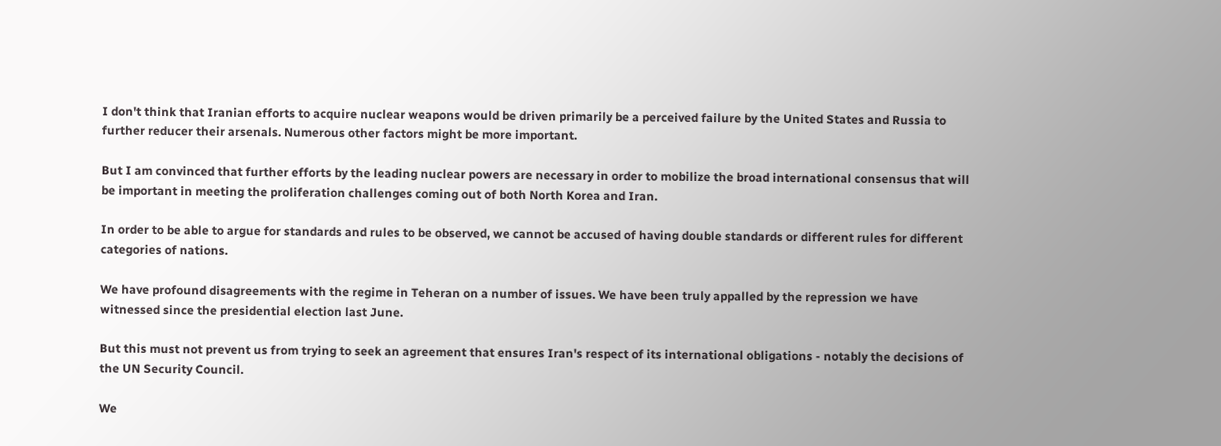I don't think that Iranian efforts to acquire nuclear weapons would be driven primarily be a perceived failure by the United States and Russia to further reducer their arsenals. Numerous other factors might be more important.

But I am convinced that further efforts by the leading nuclear powers are necessary in order to mobilize the broad international consensus that will be important in meeting the proliferation challenges coming out of both North Korea and Iran.

In order to be able to argue for standards and rules to be observed, we cannot be accused of having double standards or different rules for different categories of nations.

We have profound disagreements with the regime in Teheran on a number of issues. We have been truly appalled by the repression we have witnessed since the presidential election last June.

But this must not prevent us from trying to seek an agreement that ensures Iran's respect of its international obligations - notably the decisions of the UN Security Council.

We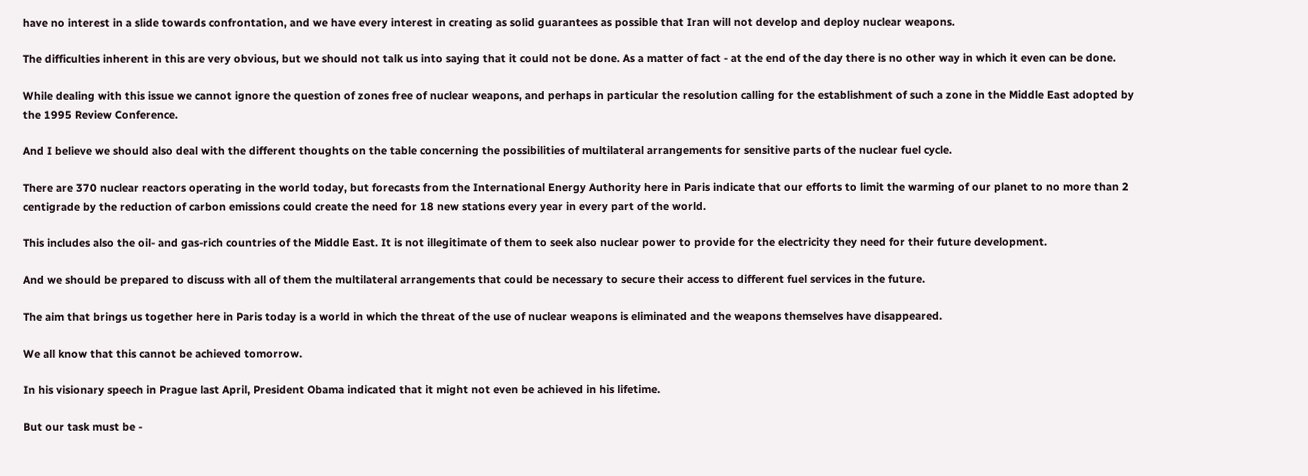have no interest in a slide towards confrontation, and we have every interest in creating as solid guarantees as possible that Iran will not develop and deploy nuclear weapons.

The difficulties inherent in this are very obvious, but we should not talk us into saying that it could not be done. As a matter of fact - at the end of the day there is no other way in which it even can be done.

While dealing with this issue we cannot ignore the question of zones free of nuclear weapons, and perhaps in particular the resolution calling for the establishment of such a zone in the Middle East adopted by the 1995 Review Conference.

And I believe we should also deal with the different thoughts on the table concerning the possibilities of multilateral arrangements for sensitive parts of the nuclear fuel cycle.

There are 370 nuclear reactors operating in the world today, but forecasts from the International Energy Authority here in Paris indicate that our efforts to limit the warming of our planet to no more than 2 centigrade by the reduction of carbon emissions could create the need for 18 new stations every year in every part of the world.

This includes also the oil- and gas-rich countries of the Middle East. It is not illegitimate of them to seek also nuclear power to provide for the electricity they need for their future development.

And we should be prepared to discuss with all of them the multilateral arrangements that could be necessary to secure their access to different fuel services in the future.

The aim that brings us together here in Paris today is a world in which the threat of the use of nuclear weapons is eliminated and the weapons themselves have disappeared.

We all know that this cannot be achieved tomorrow.

In his visionary speech in Prague last April, President Obama indicated that it might not even be achieved in his lifetime.

But our task must be -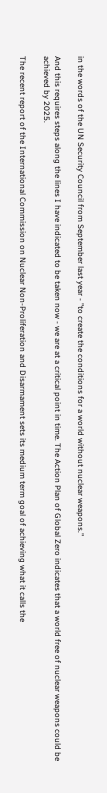in the words of the UN Security Council from September last year - "to create the conditions for a world without nuclear weapons."

And this requires steps along the lines I have indicated to be taken now - we are at a critical point in time. The Action Plan of Global Zero indicates that a world free of nuclear weapons could be achieved by 2025.

The recent report of the International Commission on Nuclear Non-Proliferation and Disarmament sets its medium term goal of achieving what it calls the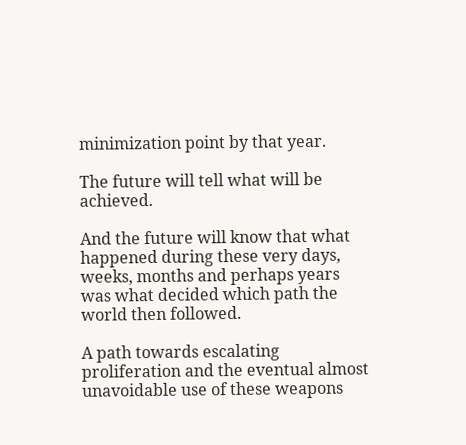minimization point by that year.

The future will tell what will be achieved.

And the future will know that what happened during these very days, weeks, months and perhaps years was what decided which path the world then followed.

A path towards escalating proliferation and the eventual almost unavoidable use of these weapons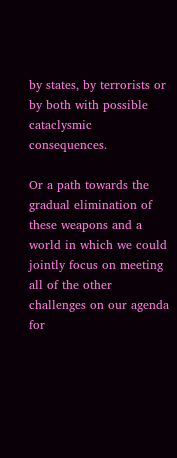by states, by terrorists or by both with possible cataclysmic consequences.

Or a path towards the gradual elimination of these weapons and a world in which we could jointly focus on meeting all of the other challenges on our agenda for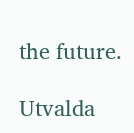the future.

Utvalda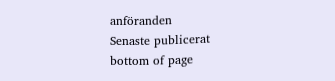anföranden
Senaste publicerat
bottom of page